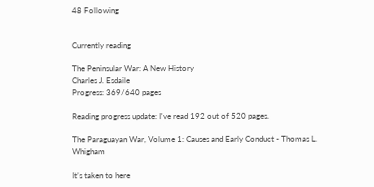48 Following


Currently reading

The Peninsular War: A New History
Charles J. Esdaile
Progress: 369/640 pages

Reading progress update: I've read 192 out of 520 pages.

The Paraguayan War, Volume 1: Causes and Early Conduct - Thomas L. Whigham

It’s taken to here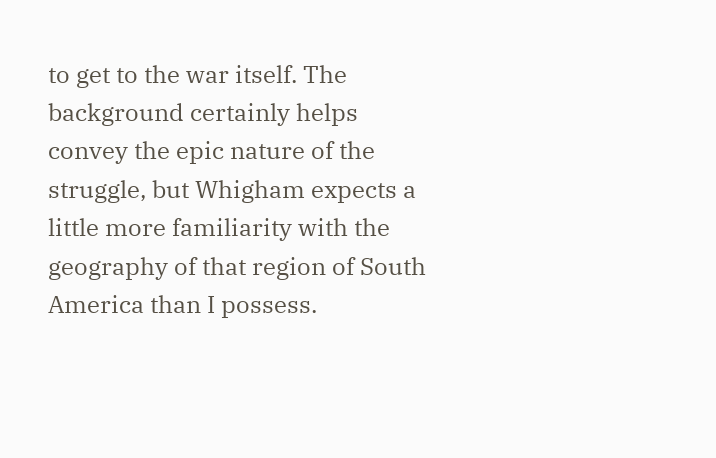to get to the war itself. The background certainly helps convey the epic nature of the struggle, but Whigham expects a little more familiarity with the geography of that region of South America than I possess.